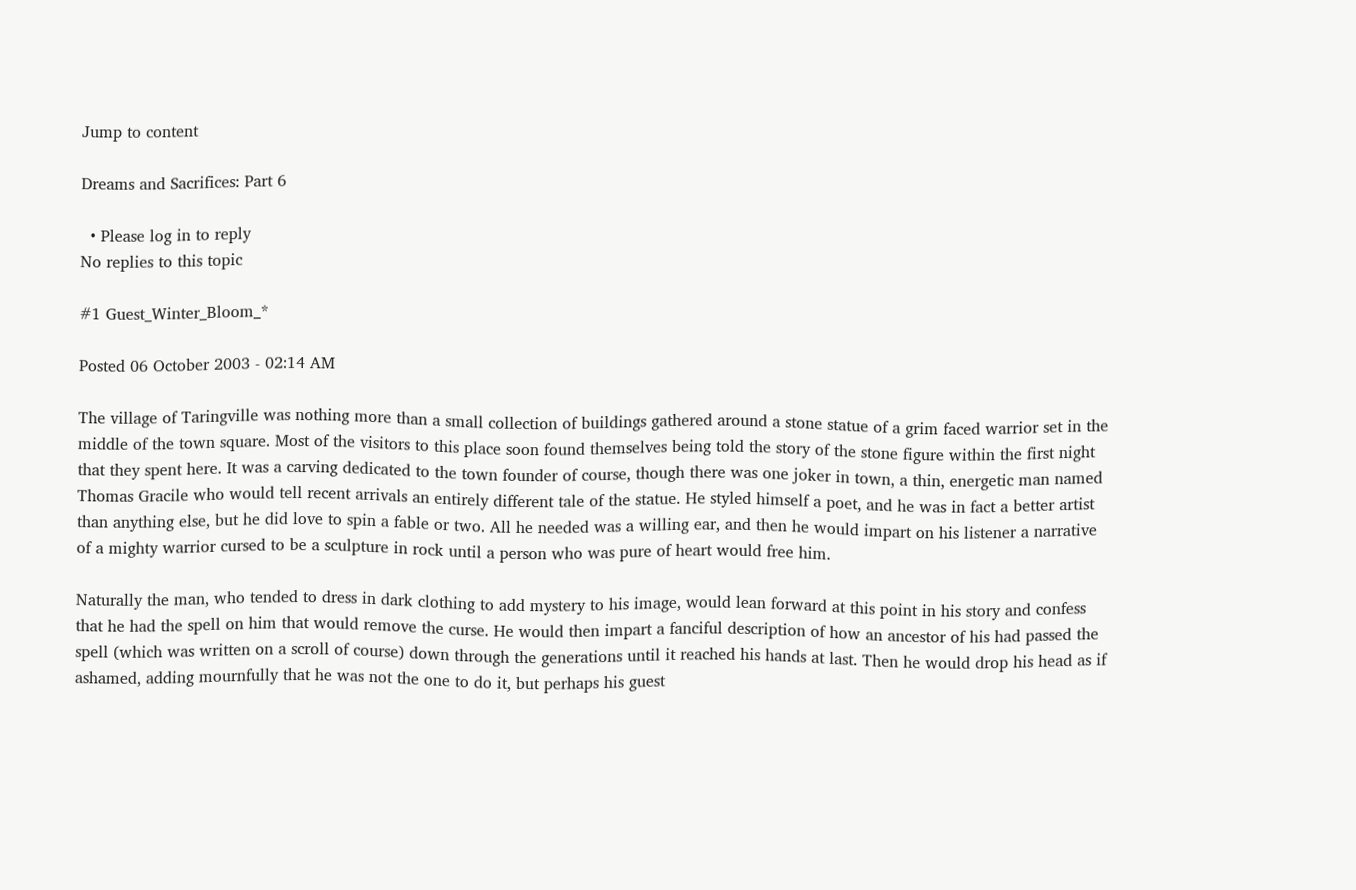Jump to content

Dreams and Sacrifices: Part 6

  • Please log in to reply
No replies to this topic

#1 Guest_Winter_Bloom_*

Posted 06 October 2003 - 02:14 AM

The village of Taringville was nothing more than a small collection of buildings gathered around a stone statue of a grim faced warrior set in the middle of the town square. Most of the visitors to this place soon found themselves being told the story of the stone figure within the first night that they spent here. It was a carving dedicated to the town founder of course, though there was one joker in town, a thin, energetic man named Thomas Gracile who would tell recent arrivals an entirely different tale of the statue. He styled himself a poet, and he was in fact a better artist than anything else, but he did love to spin a fable or two. All he needed was a willing ear, and then he would impart on his listener a narrative of a mighty warrior cursed to be a sculpture in rock until a person who was pure of heart would free him.

Naturally the man, who tended to dress in dark clothing to add mystery to his image, would lean forward at this point in his story and confess that he had the spell on him that would remove the curse. He would then impart a fanciful description of how an ancestor of his had passed the spell (which was written on a scroll of course) down through the generations until it reached his hands at last. Then he would drop his head as if ashamed, adding mournfully that he was not the one to do it, but perhaps his guest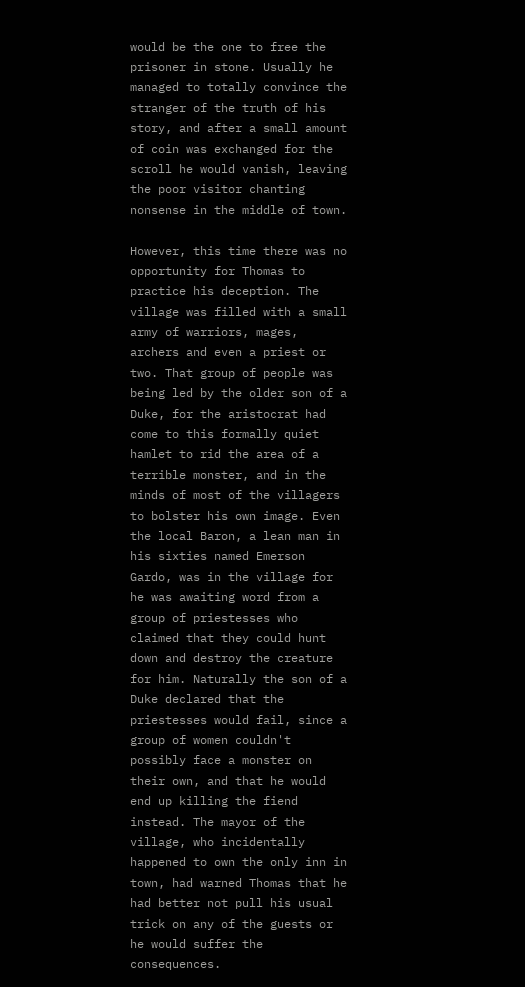would be the one to free the prisoner in stone. Usually he managed to totally convince the stranger of the truth of his story, and after a small amount of coin was exchanged for the scroll he would vanish, leaving the poor visitor chanting nonsense in the middle of town.

However, this time there was no opportunity for Thomas to practice his deception. The village was filled with a small army of warriors, mages, archers and even a priest or two. That group of people was being led by the older son of a Duke, for the aristocrat had come to this formally quiet hamlet to rid the area of a terrible monster, and in the minds of most of the villagers to bolster his own image. Even the local Baron, a lean man in his sixties named Emerson Gardo, was in the village for he was awaiting word from a group of priestesses who claimed that they could hunt down and destroy the creature for him. Naturally the son of a Duke declared that the priestesses would fail, since a group of women couldn't possibly face a monster on their own, and that he would end up killing the fiend instead. The mayor of the village, who incidentally happened to own the only inn in town, had warned Thomas that he had better not pull his usual trick on any of the guests or he would suffer the consequences.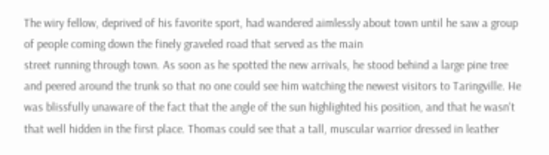The wiry fellow, deprived of his favorite sport, had wandered aimlessly about town until he saw a group of people coming down the finely graveled road that served as the main
street running through town. As soon as he spotted the new arrivals, he stood behind a large pine tree and peered around the trunk so that no one could see him watching the newest visitors to Taringville. He was blissfully unaware of the fact that the angle of the sun highlighted his position, and that he wasn't that well hidden in the first place. Thomas could see that a tall, muscular warrior dressed in leather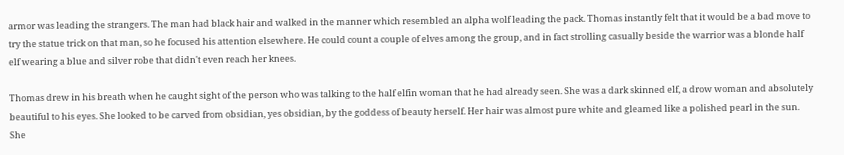armor was leading the strangers. The man had black hair and walked in the manner which resembled an alpha wolf leading the pack. Thomas instantly felt that it would be a bad move to try the statue trick on that man, so he focused his attention elsewhere. He could count a couple of elves among the group, and in fact strolling casually beside the warrior was a blonde half elf wearing a blue and silver robe that didn't even reach her knees.

Thomas drew in his breath when he caught sight of the person who was talking to the half elfin woman that he had already seen. She was a dark skinned elf, a drow woman and absolutely beautiful to his eyes. She looked to be carved from obsidian, yes obsidian, by the goddess of beauty herself. Her hair was almost pure white and gleamed like a polished pearl in the sun. She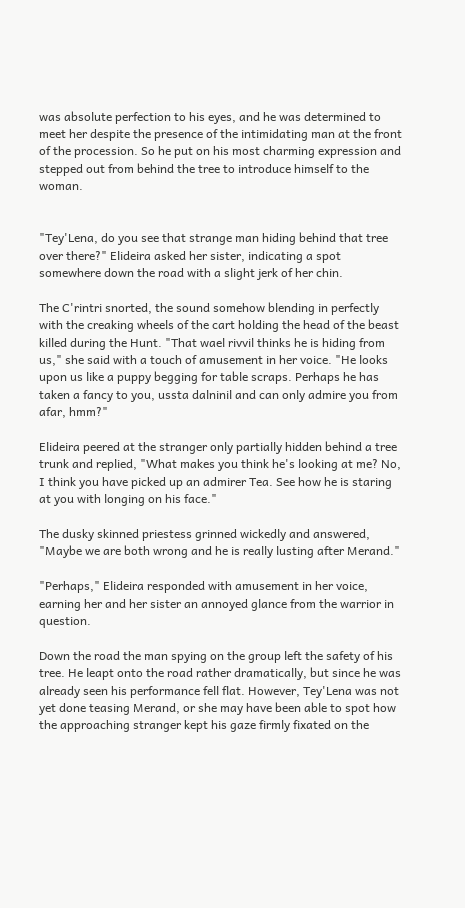was absolute perfection to his eyes, and he was determined to meet her despite the presence of the intimidating man at the front of the procession. So he put on his most charming expression and stepped out from behind the tree to introduce himself to the woman.


"Tey'Lena, do you see that strange man hiding behind that tree over there?" Elideira asked her sister, indicating a spot somewhere down the road with a slight jerk of her chin.

The C'rintri snorted, the sound somehow blending in perfectly with the creaking wheels of the cart holding the head of the beast killed during the Hunt. "That wael rivvil thinks he is hiding from us," she said with a touch of amusement in her voice. "He looks upon us like a puppy begging for table scraps. Perhaps he has taken a fancy to you, ussta dalninil and can only admire you from afar, hmm?"

Elideira peered at the stranger only partially hidden behind a tree trunk and replied, "What makes you think he's looking at me? No, I think you have picked up an admirer Tea. See how he is staring at you with longing on his face."

The dusky skinned priestess grinned wickedly and answered, "Maybe we are both wrong and he is really lusting after Merand."

"Perhaps," Elideira responded with amusement in her voice, earning her and her sister an annoyed glance from the warrior in question.

Down the road the man spying on the group left the safety of his tree. He leapt onto the road rather dramatically, but since he was already seen his performance fell flat. However, Tey'Lena was not yet done teasing Merand, or she may have been able to spot how the approaching stranger kept his gaze firmly fixated on the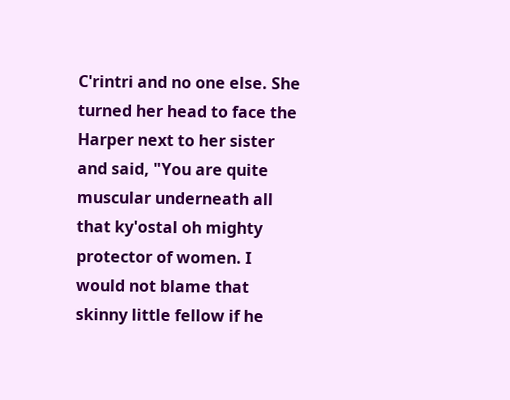C'rintri and no one else. She turned her head to face the Harper next to her sister and said, "You are quite muscular underneath all that ky'ostal oh mighty protector of women. I would not blame that skinny little fellow if he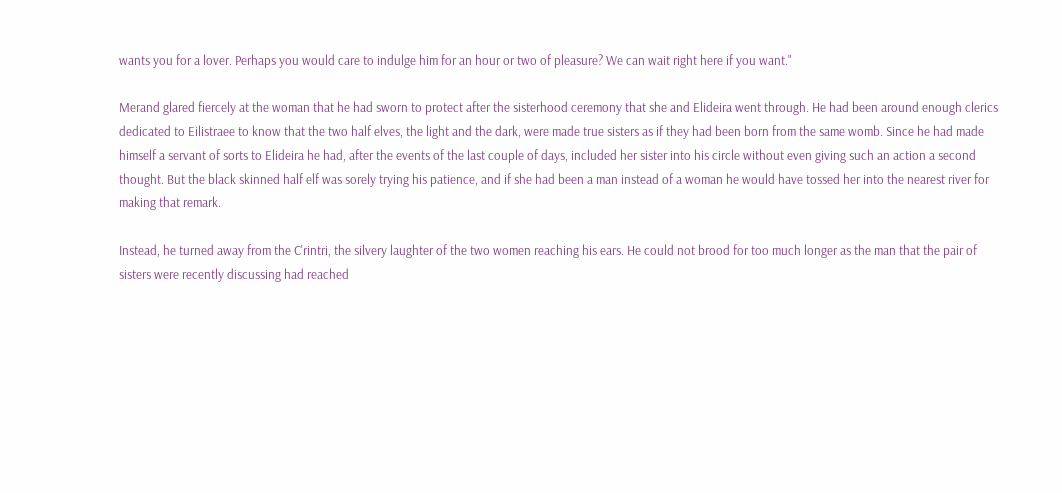wants you for a lover. Perhaps you would care to indulge him for an hour or two of pleasure? We can wait right here if you want."

Merand glared fiercely at the woman that he had sworn to protect after the sisterhood ceremony that she and Elideira went through. He had been around enough clerics dedicated to Eilistraee to know that the two half elves, the light and the dark, were made true sisters as if they had been born from the same womb. Since he had made himself a servant of sorts to Elideira he had, after the events of the last couple of days, included her sister into his circle without even giving such an action a second thought. But the black skinned half elf was sorely trying his patience, and if she had been a man instead of a woman he would have tossed her into the nearest river for making that remark.

Instead, he turned away from the C'rintri, the silvery laughter of the two women reaching his ears. He could not brood for too much longer as the man that the pair of sisters were recently discussing had reached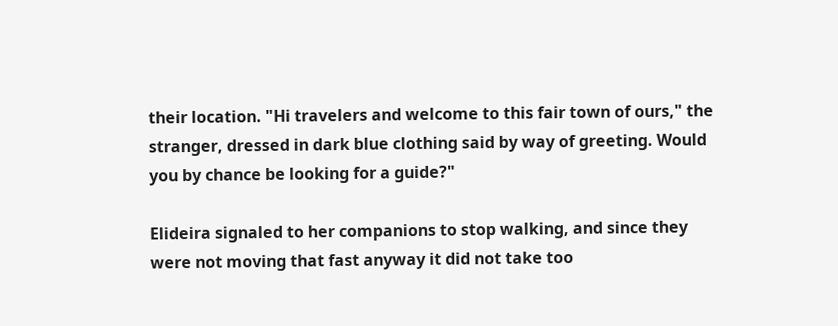their location. "Hi travelers and welcome to this fair town of ours," the stranger, dressed in dark blue clothing said by way of greeting. Would you by chance be looking for a guide?"

Elideira signaled to her companions to stop walking, and since they were not moving that fast anyway it did not take too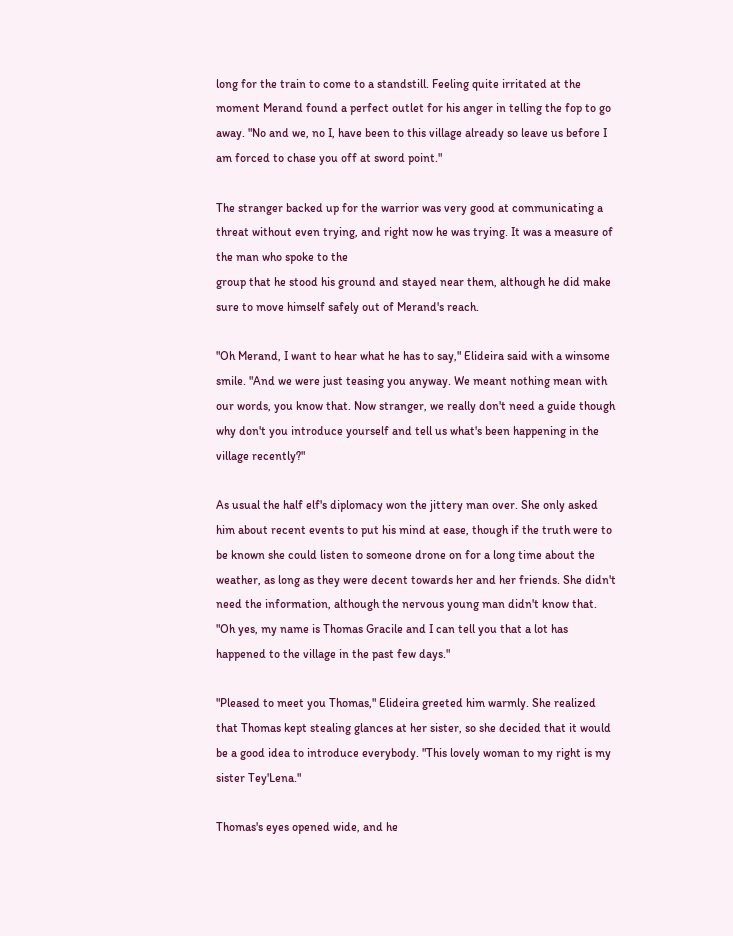long for the train to come to a standstill. Feeling quite irritated at the moment Merand found a perfect outlet for his anger in telling the fop to go away. "No and we, no I, have been to this village already so leave us before I am forced to chase you off at sword point."

The stranger backed up for the warrior was very good at communicating a threat without even trying, and right now he was trying. It was a measure of the man who spoke to the
group that he stood his ground and stayed near them, although he did make sure to move himself safely out of Merand's reach.

"Oh Merand, I want to hear what he has to say," Elideira said with a winsome smile. "And we were just teasing you anyway. We meant nothing mean with our words, you know that. Now stranger, we really don't need a guide though why don't you introduce yourself and tell us what's been happening in the village recently?"

As usual the half elf's diplomacy won the jittery man over. She only asked him about recent events to put his mind at ease, though if the truth were to be known she could listen to someone drone on for a long time about the weather, as long as they were decent towards her and her friends. She didn't need the information, although the nervous young man didn't know that. "Oh yes, my name is Thomas Gracile and I can tell you that a lot has happened to the village in the past few days."

"Pleased to meet you Thomas," Elideira greeted him warmly. She realized that Thomas kept stealing glances at her sister, so she decided that it would be a good idea to introduce everybody. "This lovely woman to my right is my sister Tey'Lena."

Thomas's eyes opened wide, and he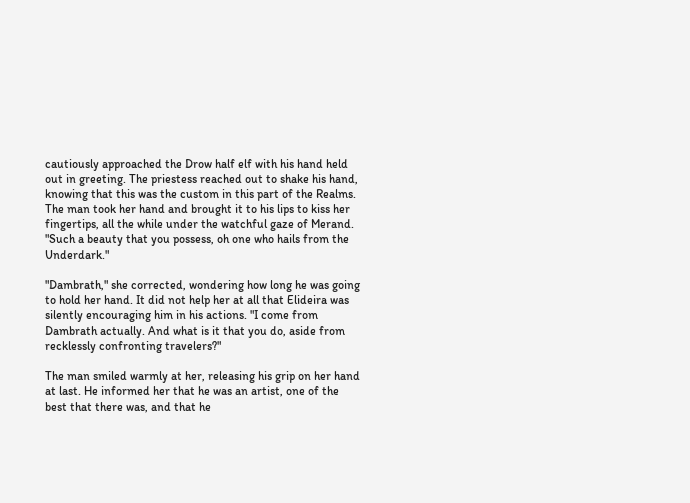cautiously approached the Drow half elf with his hand held out in greeting. The priestess reached out to shake his hand, knowing that this was the custom in this part of the Realms. The man took her hand and brought it to his lips to kiss her fingertips, all the while under the watchful gaze of Merand. "Such a beauty that you possess, oh one who hails from the Underdark."

"Dambrath," she corrected, wondering how long he was going to hold her hand. It did not help her at all that Elideira was silently encouraging him in his actions. "I come from Dambrath actually. And what is it that you do, aside from recklessly confronting travelers?"

The man smiled warmly at her, releasing his grip on her hand at last. He informed her that he was an artist, one of the best that there was, and that he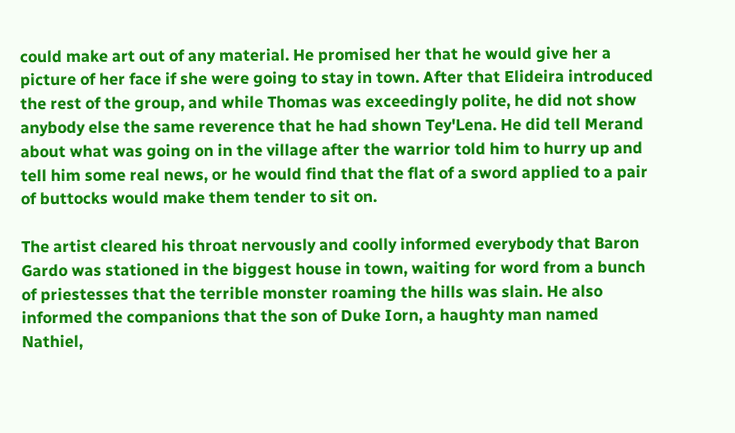could make art out of any material. He promised her that he would give her a picture of her face if she were going to stay in town. After that Elideira introduced the rest of the group, and while Thomas was exceedingly polite, he did not show anybody else the same reverence that he had shown Tey'Lena. He did tell Merand about what was going on in the village after the warrior told him to hurry up and tell him some real news, or he would find that the flat of a sword applied to a pair of buttocks would make them tender to sit on.

The artist cleared his throat nervously and coolly informed everybody that Baron Gardo was stationed in the biggest house in town, waiting for word from a bunch of priestesses that the terrible monster roaming the hills was slain. He also informed the companions that the son of Duke Iorn, a haughty man named Nathiel,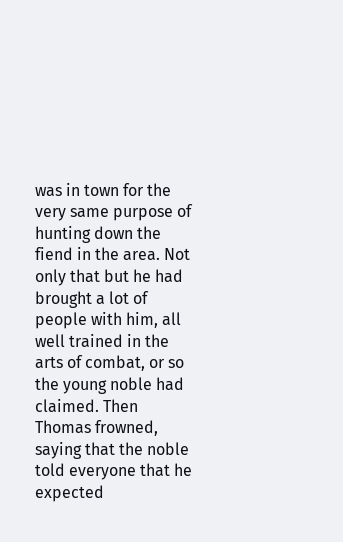was in town for the very same purpose of hunting down the fiend in the area. Not only that but he had brought a lot of people with him, all well trained in the arts of combat, or so the young noble had claimed. Then Thomas frowned, saying that the noble told everyone that he expected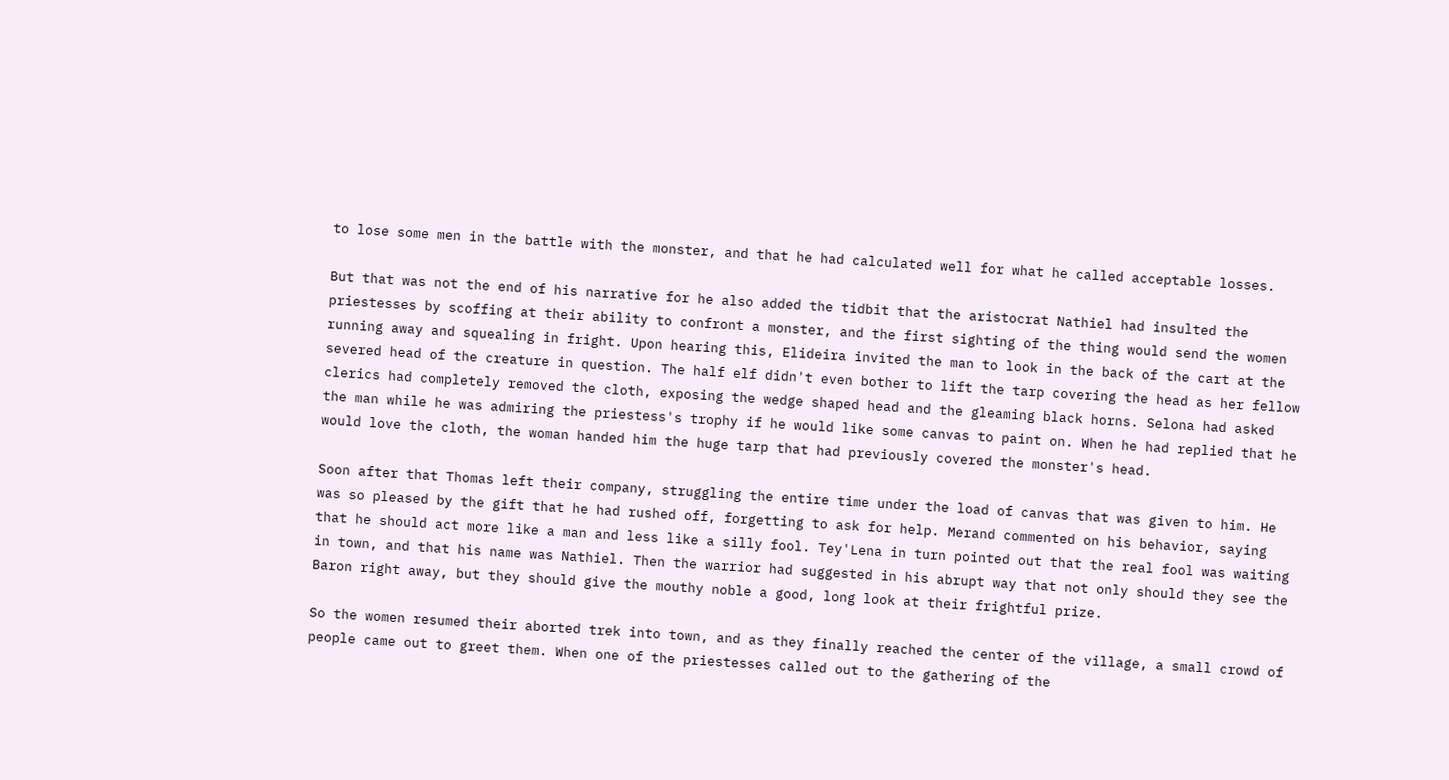to lose some men in the battle with the monster, and that he had calculated well for what he called acceptable losses.

But that was not the end of his narrative for he also added the tidbit that the aristocrat Nathiel had insulted the priestesses by scoffing at their ability to confront a monster, and the first sighting of the thing would send the women running away and squealing in fright. Upon hearing this, Elideira invited the man to look in the back of the cart at the severed head of the creature in question. The half elf didn't even bother to lift the tarp covering the head as her fellow clerics had completely removed the cloth, exposing the wedge shaped head and the gleaming black horns. Selona had asked the man while he was admiring the priestess's trophy if he would like some canvas to paint on. When he had replied that he would love the cloth, the woman handed him the huge tarp that had previously covered the monster's head.

Soon after that Thomas left their company, struggling the entire time under the load of canvas that was given to him. He was so pleased by the gift that he had rushed off, forgetting to ask for help. Merand commented on his behavior, saying that he should act more like a man and less like a silly fool. Tey'Lena in turn pointed out that the real fool was waiting in town, and that his name was Nathiel. Then the warrior had suggested in his abrupt way that not only should they see the Baron right away, but they should give the mouthy noble a good, long look at their frightful prize.

So the women resumed their aborted trek into town, and as they finally reached the center of the village, a small crowd of people came out to greet them. When one of the priestesses called out to the gathering of the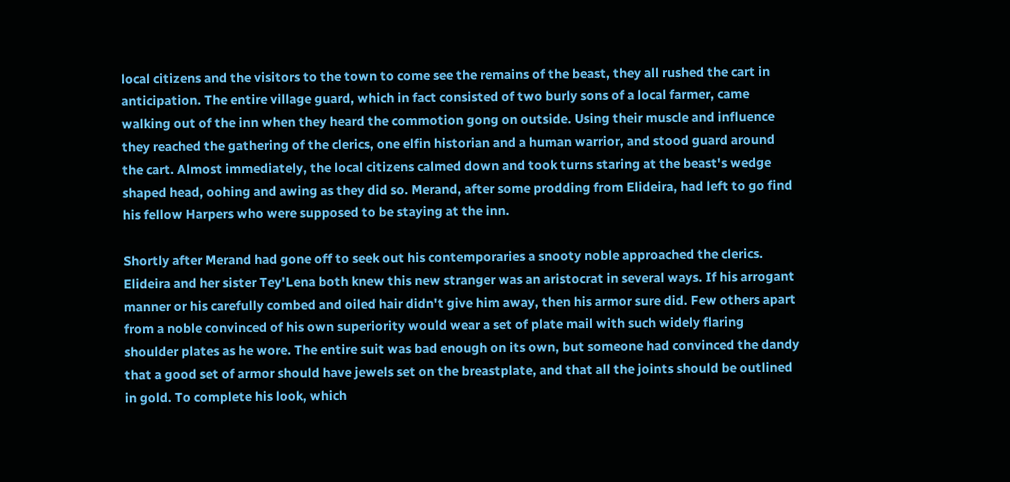local citizens and the visitors to the town to come see the remains of the beast, they all rushed the cart in anticipation. The entire village guard, which in fact consisted of two burly sons of a local farmer, came walking out of the inn when they heard the commotion gong on outside. Using their muscle and influence they reached the gathering of the clerics, one elfin historian and a human warrior, and stood guard around the cart. Almost immediately, the local citizens calmed down and took turns staring at the beast's wedge shaped head, oohing and awing as they did so. Merand, after some prodding from Elideira, had left to go find his fellow Harpers who were supposed to be staying at the inn.

Shortly after Merand had gone off to seek out his contemporaries a snooty noble approached the clerics. Elideira and her sister Tey'Lena both knew this new stranger was an aristocrat in several ways. If his arrogant manner or his carefully combed and oiled hair didn't give him away, then his armor sure did. Few others apart from a noble convinced of his own superiority would wear a set of plate mail with such widely flaring shoulder plates as he wore. The entire suit was bad enough on its own, but someone had convinced the dandy that a good set of armor should have jewels set on the breastplate, and that all the joints should be outlined in gold. To complete his look, which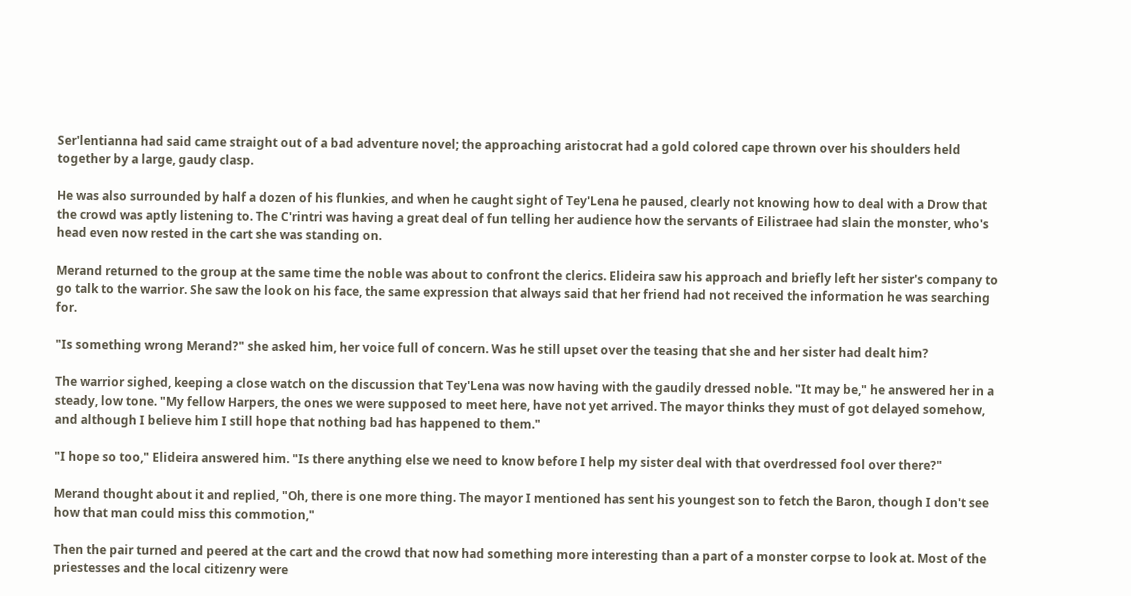Ser'lentianna had said came straight out of a bad adventure novel; the approaching aristocrat had a gold colored cape thrown over his shoulders held together by a large, gaudy clasp.

He was also surrounded by half a dozen of his flunkies, and when he caught sight of Tey'Lena he paused, clearly not knowing how to deal with a Drow that the crowd was aptly listening to. The C'rintri was having a great deal of fun telling her audience how the servants of Eilistraee had slain the monster, who's head even now rested in the cart she was standing on.

Merand returned to the group at the same time the noble was about to confront the clerics. Elideira saw his approach and briefly left her sister's company to go talk to the warrior. She saw the look on his face, the same expression that always said that her friend had not received the information he was searching for.

"Is something wrong Merand?" she asked him, her voice full of concern. Was he still upset over the teasing that she and her sister had dealt him?

The warrior sighed, keeping a close watch on the discussion that Tey'Lena was now having with the gaudily dressed noble. "It may be," he answered her in a steady, low tone. "My fellow Harpers, the ones we were supposed to meet here, have not yet arrived. The mayor thinks they must of got delayed somehow, and although I believe him I still hope that nothing bad has happened to them."

"I hope so too," Elideira answered him. "Is there anything else we need to know before I help my sister deal with that overdressed fool over there?"

Merand thought about it and replied, "Oh, there is one more thing. The mayor I mentioned has sent his youngest son to fetch the Baron, though I don't see how that man could miss this commotion,"

Then the pair turned and peered at the cart and the crowd that now had something more interesting than a part of a monster corpse to look at. Most of the priestesses and the local citizenry were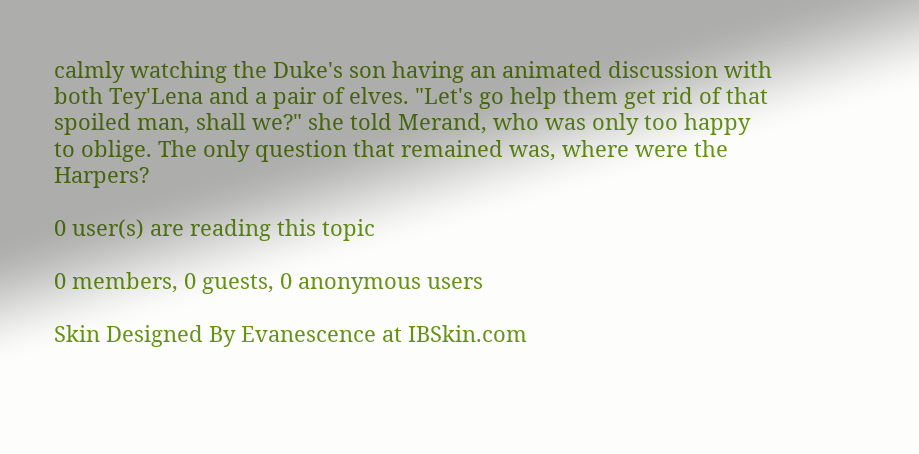calmly watching the Duke's son having an animated discussion with both Tey'Lena and a pair of elves. "Let's go help them get rid of that spoiled man, shall we?" she told Merand, who was only too happy to oblige. The only question that remained was, where were the Harpers?

0 user(s) are reading this topic

0 members, 0 guests, 0 anonymous users

Skin Designed By Evanescence at IBSkin.com